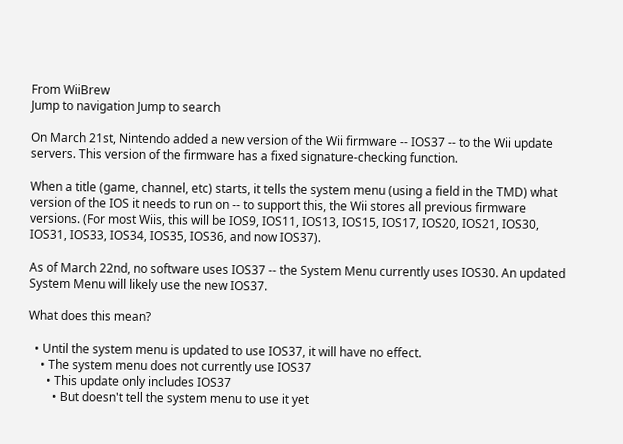From WiiBrew
Jump to navigation Jump to search

On March 21st, Nintendo added a new version of the Wii firmware -- IOS37 -- to the Wii update servers. This version of the firmware has a fixed signature-checking function.

When a title (game, channel, etc) starts, it tells the system menu (using a field in the TMD) what version of the IOS it needs to run on -- to support this, the Wii stores all previous firmware versions. (For most Wiis, this will be IOS9, IOS11, IOS13, IOS15, IOS17, IOS20, IOS21, IOS30, IOS31, IOS33, IOS34, IOS35, IOS36, and now IOS37).

As of March 22nd, no software uses IOS37 -- the System Menu currently uses IOS30. An updated System Menu will likely use the new IOS37.

What does this mean?

  • Until the system menu is updated to use IOS37, it will have no effect.
    • The system menu does not currently use IOS37
      • This update only includes IOS37
        • But doesn't tell the system menu to use it yet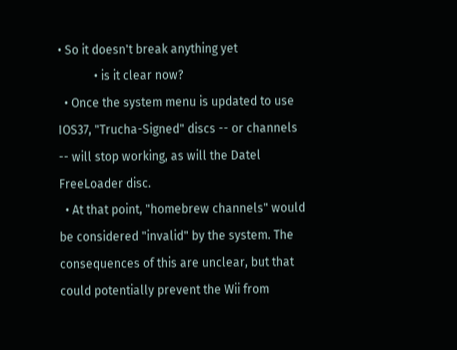• So it doesn't break anything yet
            • is it clear now?
  • Once the system menu is updated to use IOS37, "Trucha-Signed" discs -- or channels -- will stop working, as will the Datel FreeLoader disc.
  • At that point, "homebrew channels" would be considered "invalid" by the system. The consequences of this are unclear, but that could potentially prevent the Wii from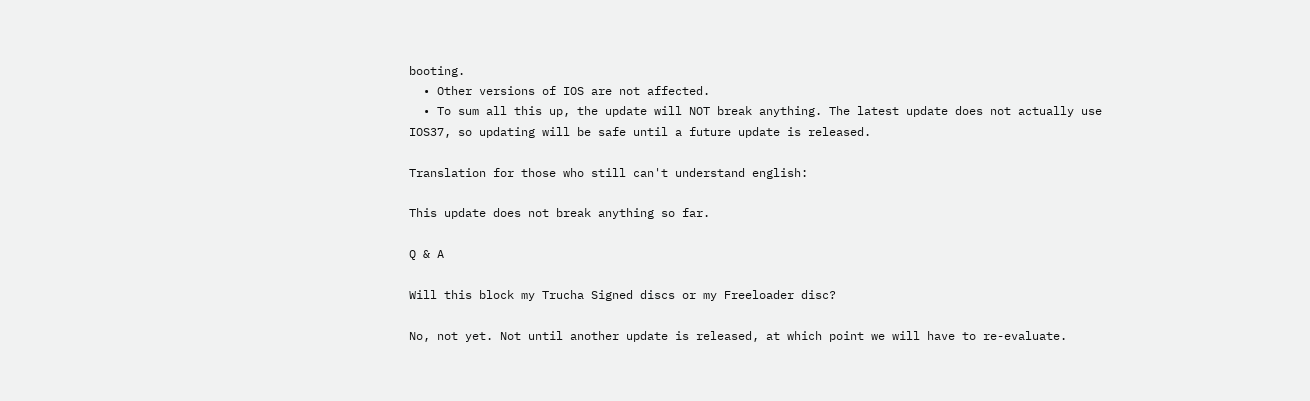booting.
  • Other versions of IOS are not affected.
  • To sum all this up, the update will NOT break anything. The latest update does not actually use IOS37, so updating will be safe until a future update is released.

Translation for those who still can't understand english:

This update does not break anything so far.

Q & A

Will this block my Trucha Signed discs or my Freeloader disc?

No, not yet. Not until another update is released, at which point we will have to re-evaluate.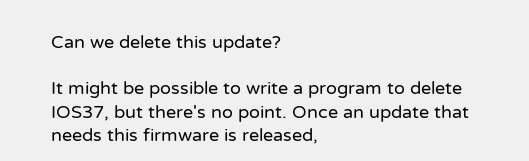Can we delete this update?

It might be possible to write a program to delete IOS37, but there's no point. Once an update that needs this firmware is released,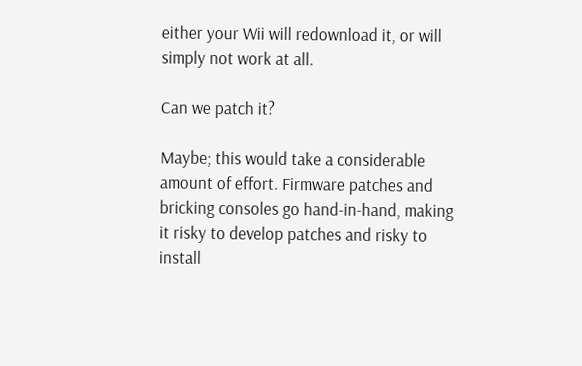either your Wii will redownload it, or will simply not work at all.

Can we patch it?

Maybe; this would take a considerable amount of effort. Firmware patches and bricking consoles go hand-in-hand, making it risky to develop patches and risky to install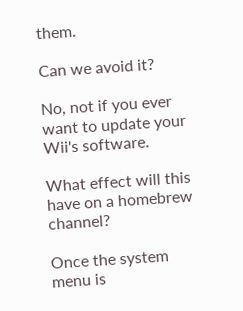them.

Can we avoid it?

No, not if you ever want to update your Wii's software.

What effect will this have on a homebrew channel?

Once the system menu is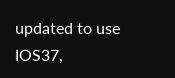updated to use IOS37,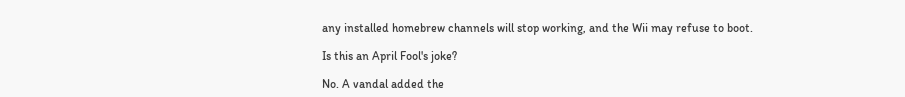any installed homebrew channels will stop working, and the Wii may refuse to boot.

Is this an April Fool's joke?

No. A vandal added the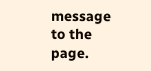message to the page.